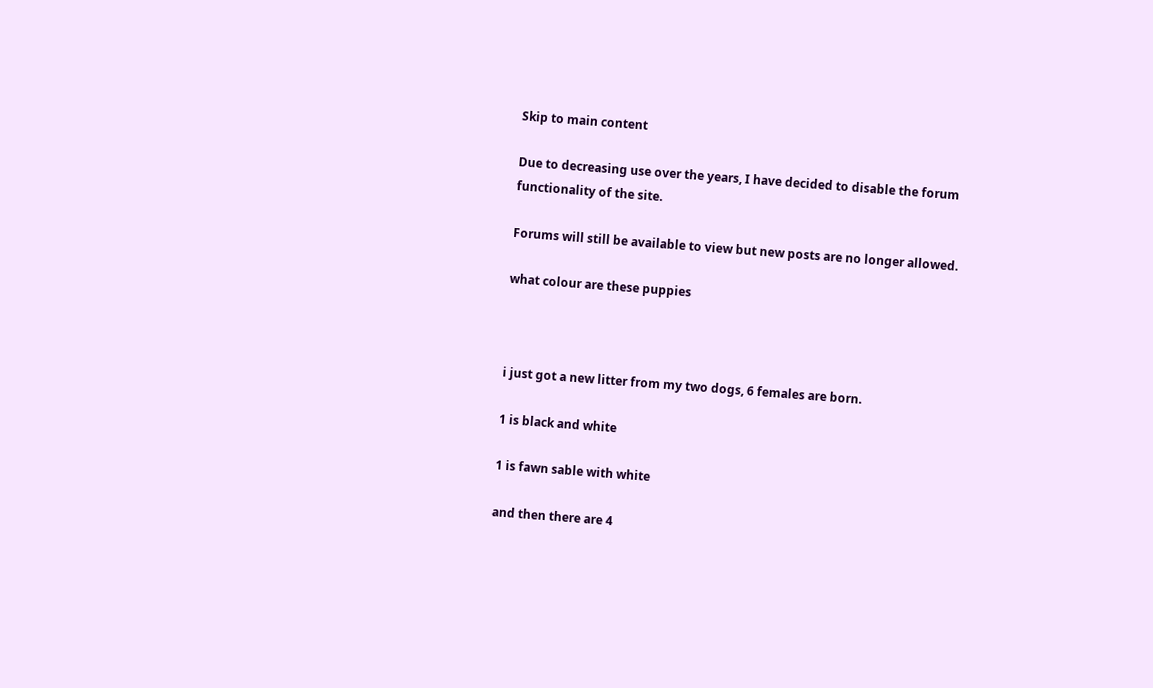Skip to main content

Due to decreasing use over the years, I have decided to disable the forum functionality of the site.

Forums will still be available to view but new posts are no longer allowed.

what colour are these puppies



i just got a new litter from my two dogs, 6 females are born.

1 is black and white

1 is fawn sable with white

and then there are 4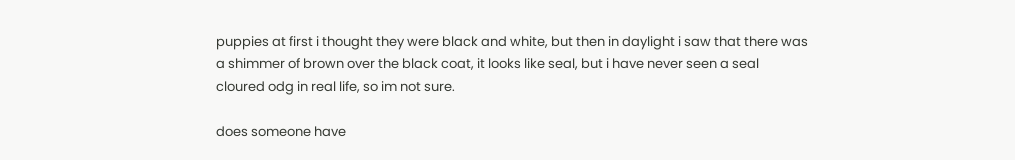puppies at first i thought they were black and white, but then in daylight i saw that there was  a shimmer of brown over the black coat, it looks like seal, but i have never seen a seal cloured odg in real life, so im not sure.

does someone have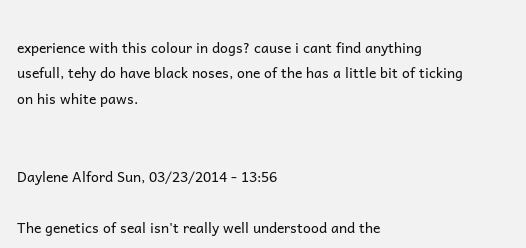experience with this colour in dogs? cause i cant find anything usefull, tehy do have black noses, one of the has a little bit of ticking on his white paws.


Daylene Alford Sun, 03/23/2014 - 13:56

The genetics of seal isn't really well understood and the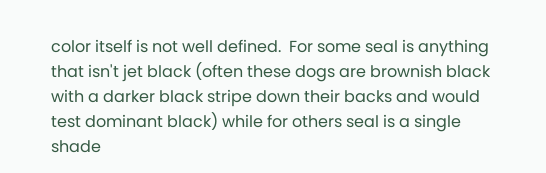color itself is not well defined.  For some seal is anything that isn't jet black (often these dogs are brownish black with a darker black stripe down their backs and would test dominant black) while for others seal is a single shade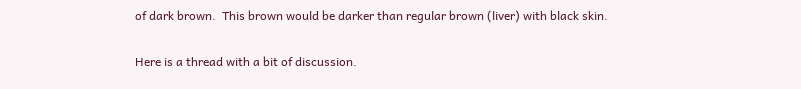of dark brown.  This brown would be darker than regular brown (liver) with black skin.

Here is a thread with a bit of discussion.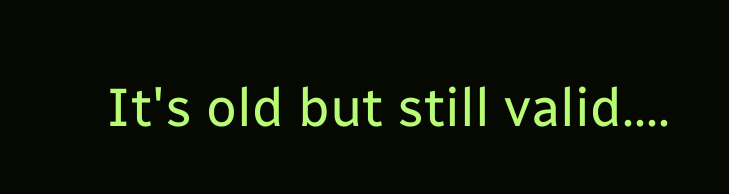It's old but still valid.…